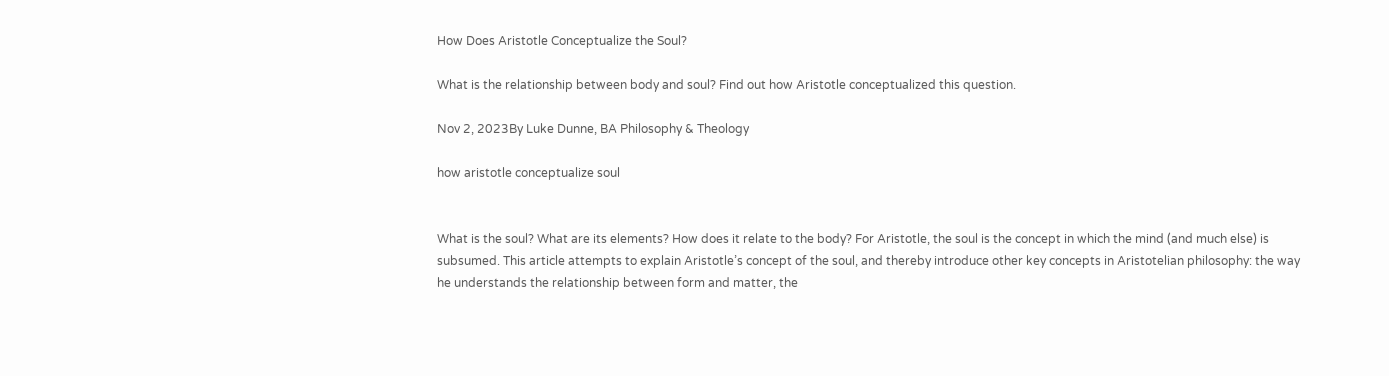How Does Aristotle Conceptualize the Soul?

What is the relationship between body and soul? Find out how Aristotle conceptualized this question.

Nov 2, 2023By Luke Dunne, BA Philosophy & Theology

how aristotle conceptualize soul


What is the soul? What are its elements? How does it relate to the body? For Aristotle, the soul is the concept in which the mind (and much else) is subsumed. This article attempts to explain Aristotle’s concept of the soul, and thereby introduce other key concepts in Aristotelian philosophy: the way he understands the relationship between form and matter, the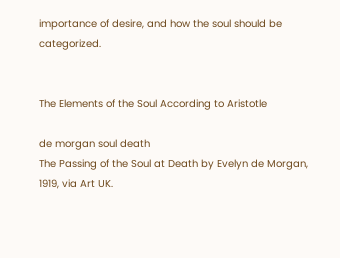importance of desire, and how the soul should be categorized.


The Elements of the Soul According to Aristotle

de morgan soul death
The Passing of the Soul at Death by Evelyn de Morgan, 1919, via Art UK.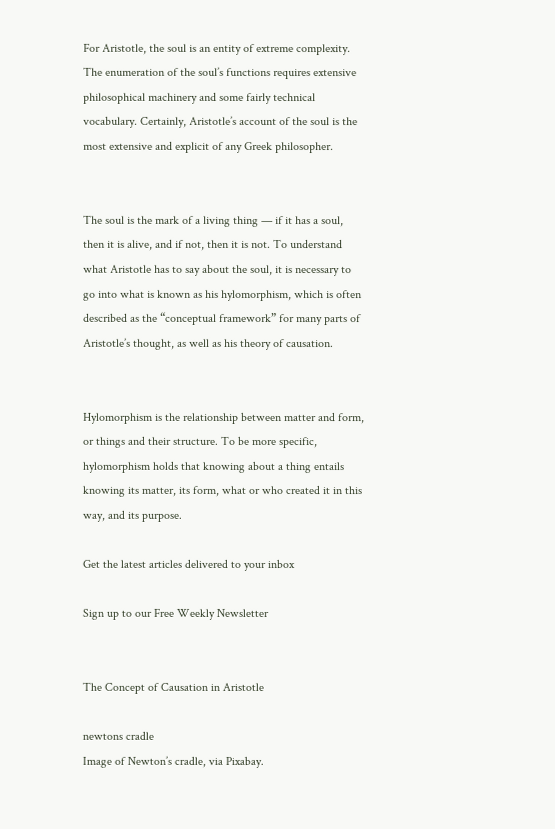For Aristotle, the soul is an entity of extreme complexity. The enumeration of the soul’s functions requires extensive philosophical machinery and some fairly technical vocabulary. Certainly, Aristotle’s account of the soul is the most extensive and explicit of any Greek philosopher.


The soul is the mark of a living thing — if it has a soul, then it is alive, and if not, then it is not. To understand what Aristotle has to say about the soul, it is necessary to go into what is known as his hylomorphism, which is often described as the “conceptual framework” for many parts of Aristotle’s thought, as well as his theory of causation.


Hylomorphism is the relationship between matter and form, or things and their structure. To be more specific, hylomorphism holds that knowing about a thing entails knowing its matter, its form, what or who created it in this way, and its purpose.

Get the latest articles delivered to your inbox

Sign up to our Free Weekly Newsletter


The Concept of Causation in Aristotle

newtons cradle
Image of Newton’s cradle, via Pixabay.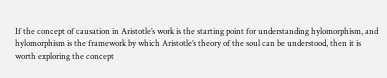If the concept of causation in Aristotle’s work is the starting point for understanding hylomorphism, and hylomorphism is the framework by which Aristotle’s theory of the soul can be understood, then it is worth exploring the concept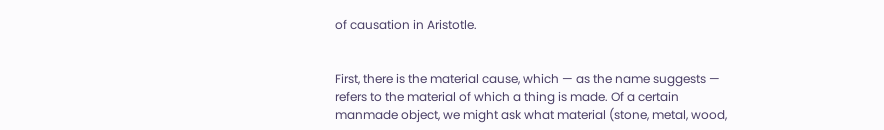of causation in Aristotle.


First, there is the material cause, which — as the name suggests — refers to the material of which a thing is made. Of a certain manmade object, we might ask what material (stone, metal, wood,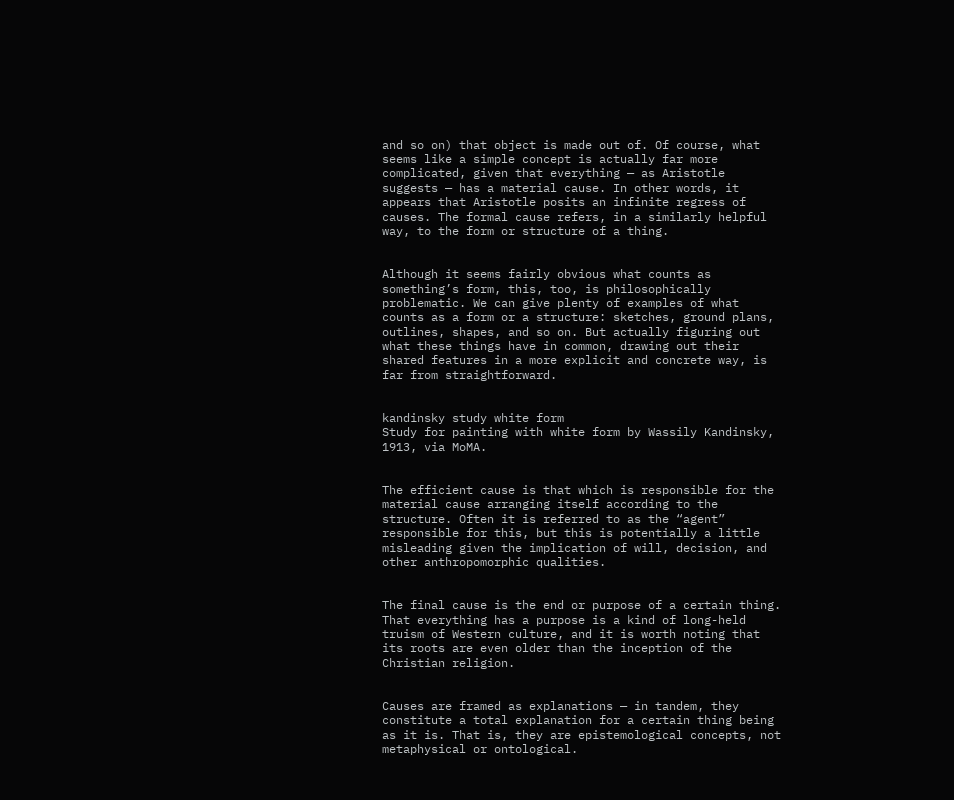and so on) that object is made out of. Of course, what seems like a simple concept is actually far more complicated, given that everything — as Aristotle suggests — has a material cause. In other words, it appears that Aristotle posits an infinite regress of causes. The formal cause refers, in a similarly helpful way, to the form or structure of a thing.


Although it seems fairly obvious what counts as something’s form, this, too, is philosophically problematic. We can give plenty of examples of what counts as a form or a structure: sketches, ground plans, outlines, shapes, and so on. But actually figuring out what these things have in common, drawing out their shared features in a more explicit and concrete way, is far from straightforward.


kandinsky study white form
Study for painting with white form by Wassily Kandinsky, 1913, via MoMA.


The efficient cause is that which is responsible for the material cause arranging itself according to the structure. Often it is referred to as the “agent” responsible for this, but this is potentially a little misleading given the implication of will, decision, and other anthropomorphic qualities.


The final cause is the end or purpose of a certain thing. That everything has a purpose is a kind of long-held truism of Western culture, and it is worth noting that its roots are even older than the inception of the Christian religion.


Causes are framed as explanations — in tandem, they constitute a total explanation for a certain thing being as it is. That is, they are epistemological concepts, not metaphysical or ontological.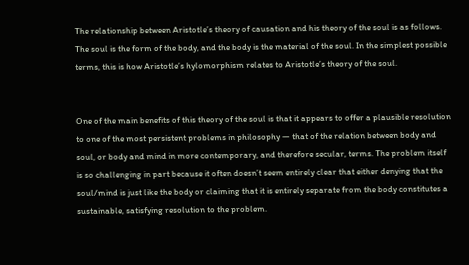The relationship between Aristotle’s theory of causation and his theory of the soul is as follows. The soul is the form of the body, and the body is the material of the soul. In the simplest possible terms, this is how Aristotle’s hylomorphism relates to Aristotle’s theory of the soul.


One of the main benefits of this theory of the soul is that it appears to offer a plausible resolution to one of the most persistent problems in philosophy — that of the relation between body and soul, or body and mind in more contemporary, and therefore secular, terms. The problem itself is so challenging in part because it often doesn’t seem entirely clear that either denying that the soul/mind is just like the body or claiming that it is entirely separate from the body constitutes a sustainable, satisfying resolution to the problem.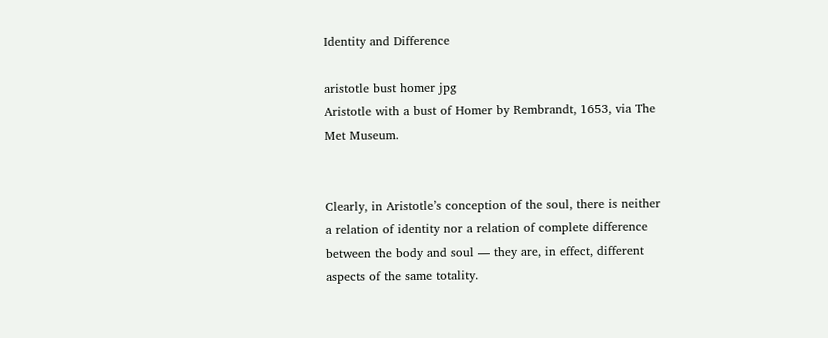Identity and Difference

aristotle bust homer jpg
Aristotle with a bust of Homer by Rembrandt, 1653, via The Met Museum.


Clearly, in Aristotle’s conception of the soul, there is neither a relation of identity nor a relation of complete difference between the body and soul — they are, in effect, different aspects of the same totality.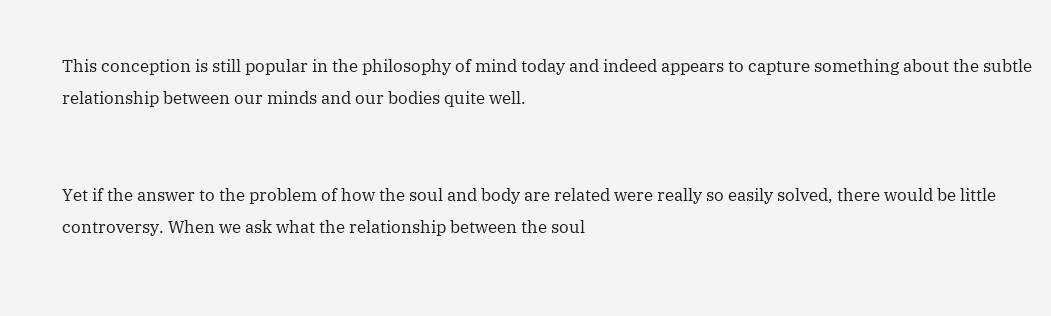This conception is still popular in the philosophy of mind today and indeed appears to capture something about the subtle relationship between our minds and our bodies quite well.


Yet if the answer to the problem of how the soul and body are related were really so easily solved, there would be little controversy. When we ask what the relationship between the soul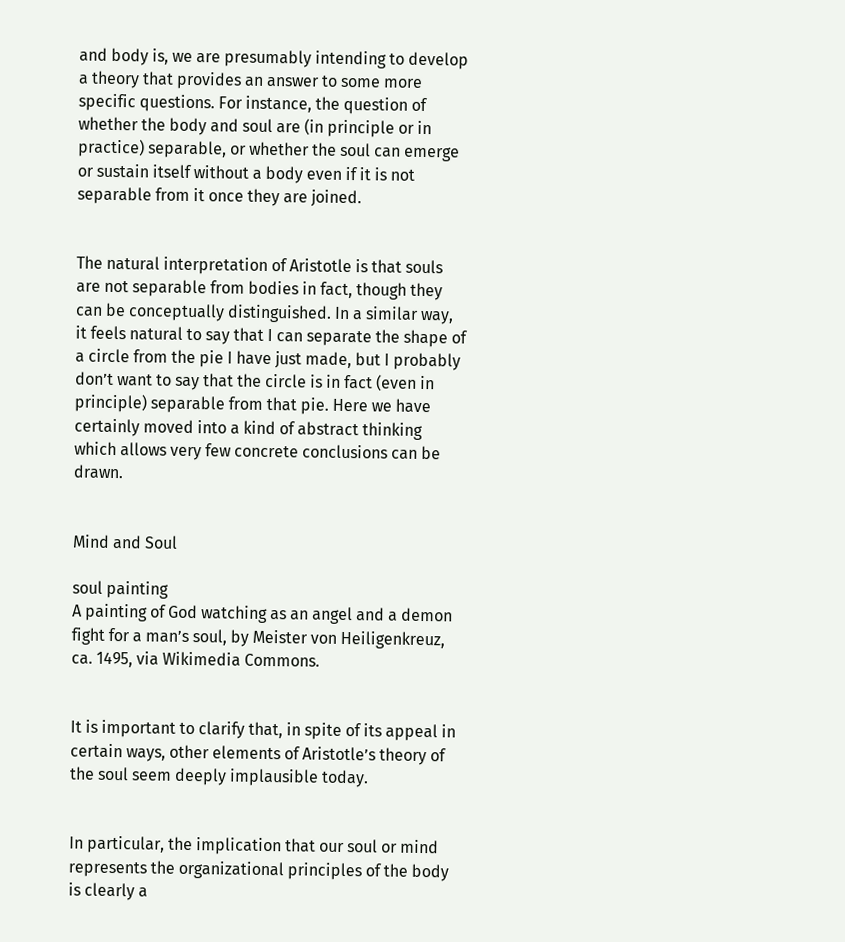and body is, we are presumably intending to develop a theory that provides an answer to some more specific questions. For instance, the question of whether the body and soul are (in principle or in practice) separable, or whether the soul can emerge or sustain itself without a body even if it is not separable from it once they are joined.


The natural interpretation of Aristotle is that souls are not separable from bodies in fact, though they can be conceptually distinguished. In a similar way, it feels natural to say that I can separate the shape of a circle from the pie I have just made, but I probably don’t want to say that the circle is in fact (even in principle) separable from that pie. Here we have certainly moved into a kind of abstract thinking which allows very few concrete conclusions can be drawn.


Mind and Soul

soul painting
A painting of God watching as an angel and a demon fight for a man’s soul, by Meister von Heiligenkreuz, ca. 1495, via Wikimedia Commons.


It is important to clarify that, in spite of its appeal in certain ways, other elements of Aristotle’s theory of the soul seem deeply implausible today.


In particular, the implication that our soul or mind represents the organizational principles of the body is clearly a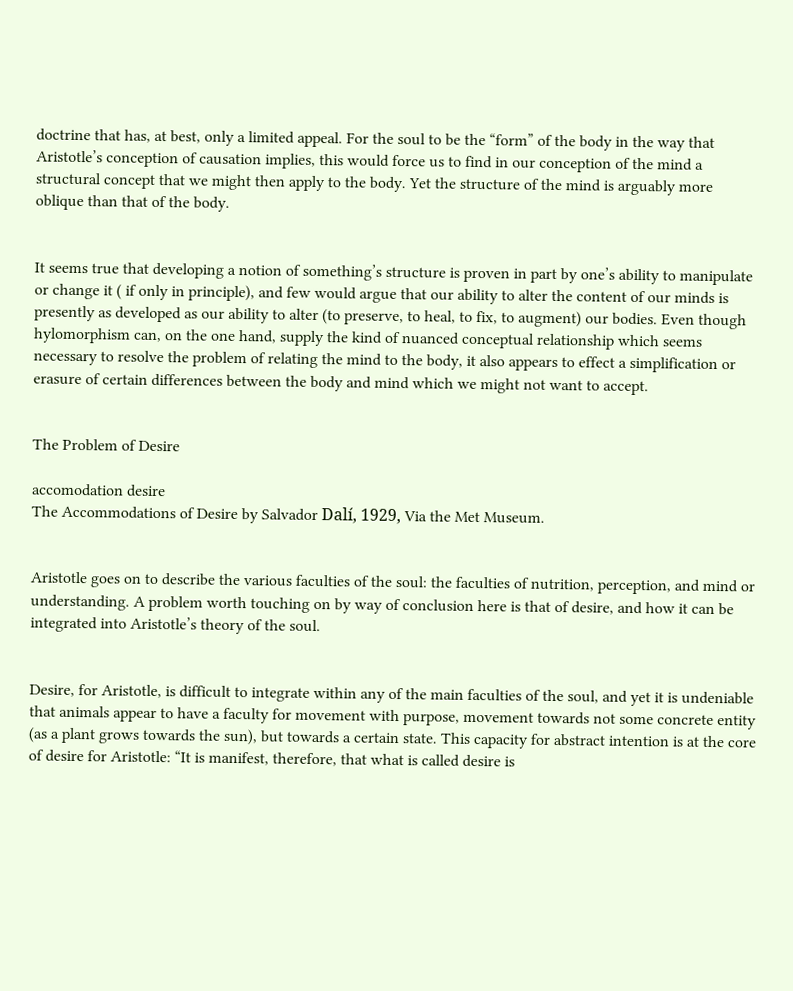doctrine that has, at best, only a limited appeal. For the soul to be the “form” of the body in the way that Aristotle’s conception of causation implies, this would force us to find in our conception of the mind a structural concept that we might then apply to the body. Yet the structure of the mind is arguably more oblique than that of the body.


It seems true that developing a notion of something’s structure is proven in part by one’s ability to manipulate or change it ( if only in principle), and few would argue that our ability to alter the content of our minds is presently as developed as our ability to alter (to preserve, to heal, to fix, to augment) our bodies. Even though hylomorphism can, on the one hand, supply the kind of nuanced conceptual relationship which seems necessary to resolve the problem of relating the mind to the body, it also appears to effect a simplification or erasure of certain differences between the body and mind which we might not want to accept.


The Problem of Desire

accomodation desire
The Accommodations of Desire by Salvador Dalí, 1929, Via the Met Museum.


Aristotle goes on to describe the various faculties of the soul: the faculties of nutrition, perception, and mind or understanding. A problem worth touching on by way of conclusion here is that of desire, and how it can be integrated into Aristotle’s theory of the soul.


Desire, for Aristotle, is difficult to integrate within any of the main faculties of the soul, and yet it is undeniable that animals appear to have a faculty for movement with purpose, movement towards not some concrete entity (as a plant grows towards the sun), but towards a certain state. This capacity for abstract intention is at the core of desire for Aristotle: “It is manifest, therefore, that what is called desire is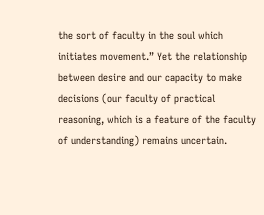the sort of faculty in the soul which initiates movement.” Yet the relationship between desire and our capacity to make decisions (our faculty of practical reasoning, which is a feature of the faculty of understanding) remains uncertain.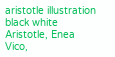aristotle illustration black white
Aristotle, Enea Vico,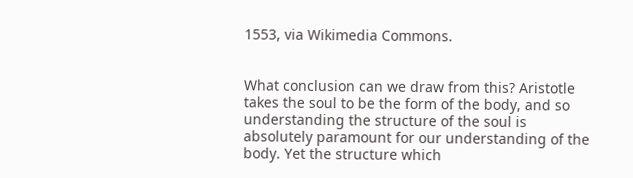1553, via Wikimedia Commons.


What conclusion can we draw from this? Aristotle takes the soul to be the form of the body, and so understanding the structure of the soul is absolutely paramount for our understanding of the body. Yet the structure which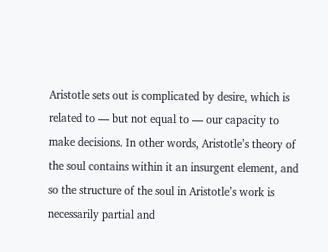Aristotle sets out is complicated by desire, which is related to — but not equal to — our capacity to make decisions. In other words, Aristotle’s theory of the soul contains within it an insurgent element, and so the structure of the soul in Aristotle’s work is necessarily partial and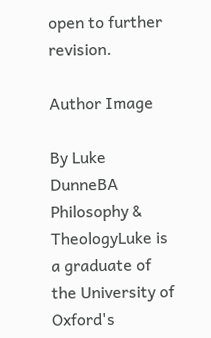open to further revision.

Author Image

By Luke DunneBA Philosophy & TheologyLuke is a graduate of the University of Oxford's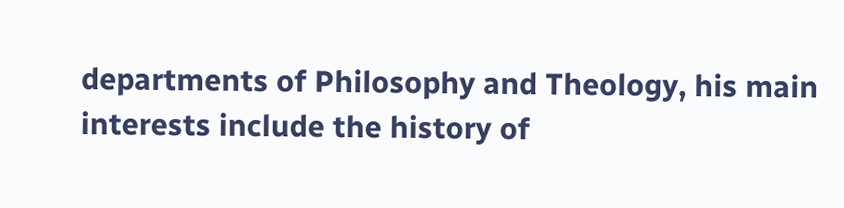departments of Philosophy and Theology, his main interests include the history of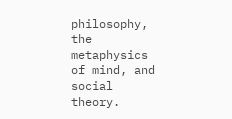philosophy, the metaphysics of mind, and social theory.